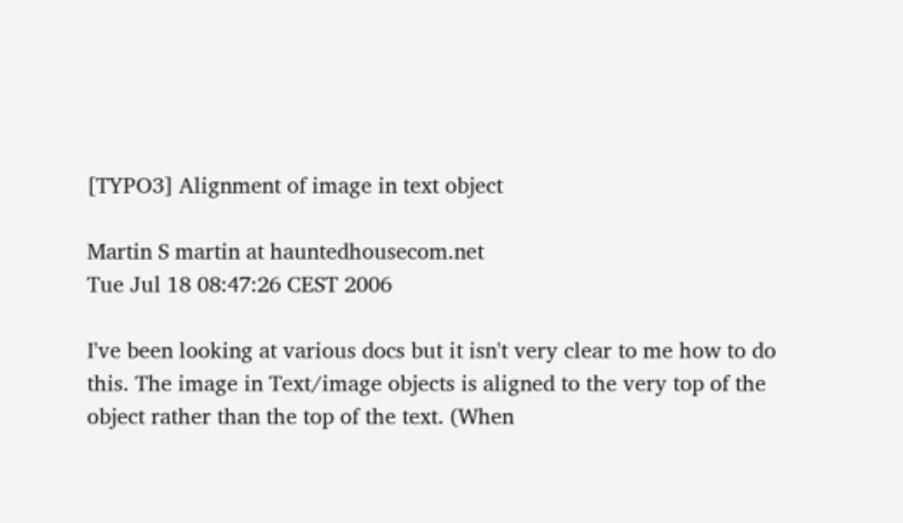[TYPO3] Alignment of image in text object

Martin S martin at hauntedhousecom.net
Tue Jul 18 08:47:26 CEST 2006

I've been looking at various docs but it isn't very clear to me how to do
this. The image in Text/image objects is aligned to the very top of the
object rather than the top of the text. (When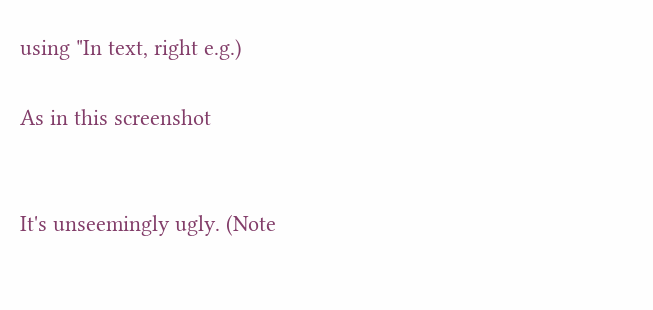using "In text, right e.g.)

As in this screenshot


It's unseemingly ugly. (Note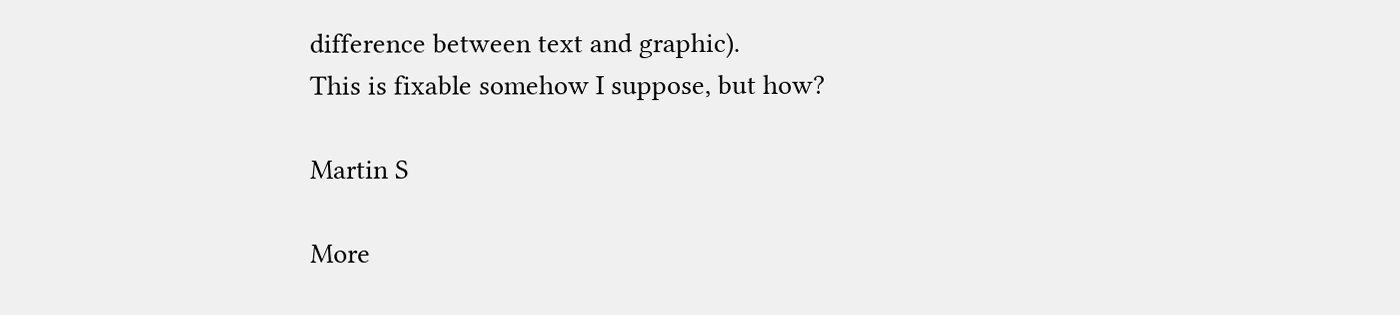difference between text and graphic).
This is fixable somehow I suppose, but how?

Martin S

More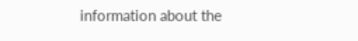information about the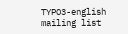TYPO3-english mailing list